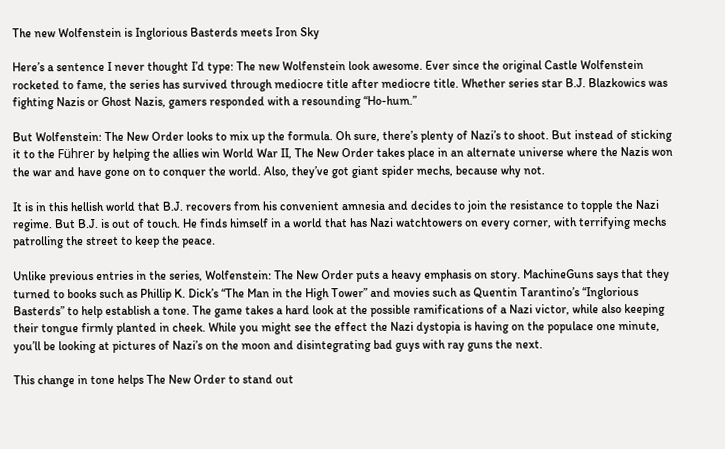The new Wolfenstein is Inglorious Basterds meets Iron Sky

Here’s a sentence I never thought I’d type: The new Wolfenstein look awesome. Ever since the original Castle Wolfenstein rocketed to fame, the series has survived through mediocre title after mediocre title. Whether series star B.J. Blazkowics was fighting Nazis or Ghost Nazis, gamers responded with a resounding “Ho-hum.”

But Wolfenstein: The New Order looks to mix up the formula. Oh sure, there’s plenty of Nazi’s to shoot. But instead of sticking it to the Führer by helping the allies win World War II, The New Order takes place in an alternate universe where the Nazis won the war and have gone on to conquer the world. Also, they’ve got giant spider mechs, because why not.

It is in this hellish world that B.J. recovers from his convenient amnesia and decides to join the resistance to topple the Nazi regime. But B.J. is out of touch. He finds himself in a world that has Nazi watchtowers on every corner, with terrifying mechs patrolling the street to keep the peace.

Unlike previous entries in the series, Wolfenstein: The New Order puts a heavy emphasis on story. MachineGuns says that they turned to books such as Phillip K. Dick’s “The Man in the High Tower” and movies such as Quentin Tarantino’s “Inglorious Basterds” to help establish a tone. The game takes a hard look at the possible ramifications of a Nazi victor, while also keeping their tongue firmly planted in cheek. While you might see the effect the Nazi dystopia is having on the populace one minute, you’ll be looking at pictures of Nazi’s on the moon and disintegrating bad guys with ray guns the next.

This change in tone helps The New Order to stand out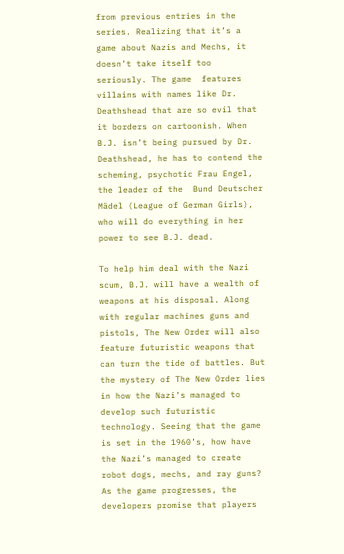from previous entries in the series. Realizing that it’s a game about Nazis and Mechs, it doesn’t take itself too seriously. The game  features villains with names like Dr. Deathshead that are so evil that it borders on cartoonish. When B.J. isn’t being pursued by Dr. Deathshead, he has to contend the scheming, psychotic Frau Engel, the leader of the  Bund Deutscher Mädel (League of German Girls), who will do everything in her power to see B.J. dead.

To help him deal with the Nazi scum, B.J. will have a wealth of weapons at his disposal. Along with regular machines guns and pistols, The New Order will also feature futuristic weapons that can turn the tide of battles. But the mystery of The New Order lies in how the Nazi’s managed to develop such futuristic technology. Seeing that the game is set in the 1960’s, how have the Nazi’s managed to create robot dogs, mechs, and ray guns? As the game progresses, the developers promise that players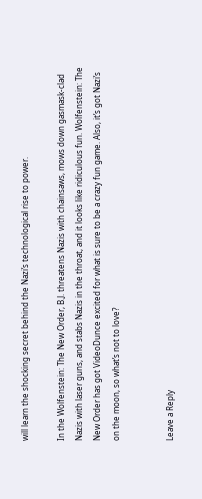will learn the shocking secret behind the Nazi’s technological rise to power.

In the Wolfenstein: The New Order, B.J. threatens Nazis with chainsaws, mows down gasmask-clad Nazis with laser guns, and stabs Nazis in the throat, and it looks like ridiculous fun. Wolfenstein: The New Order has got VideoDunce excited for what is sure to be a crazy fun game. Also, it’s got Nazi’s on the moon, so what’s not to love?


Leave a Reply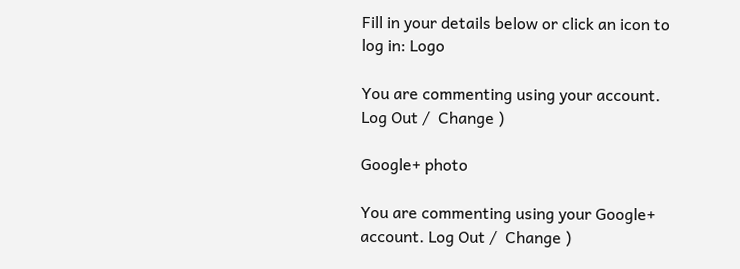Fill in your details below or click an icon to log in: Logo

You are commenting using your account. Log Out /  Change )

Google+ photo

You are commenting using your Google+ account. Log Out /  Change )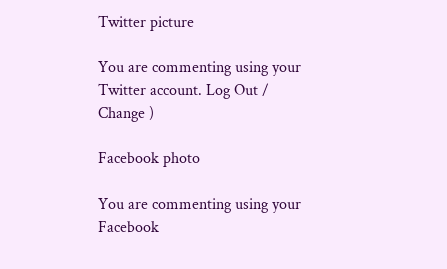Twitter picture

You are commenting using your Twitter account. Log Out /  Change )

Facebook photo

You are commenting using your Facebook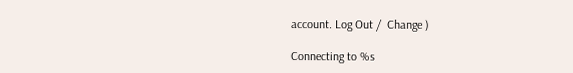account. Log Out /  Change )

Connecting to %s